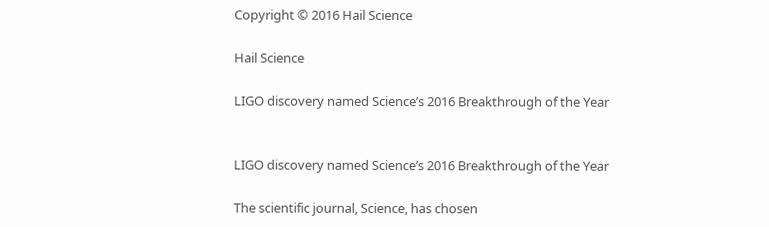Copyright © 2016 Hail Science

Hail Science

LIGO discovery named Science’s 2016 Breakthrough of the Year


LIGO discovery named Science’s 2016 Breakthrough of the Year

The scientific journal, Science, has chosen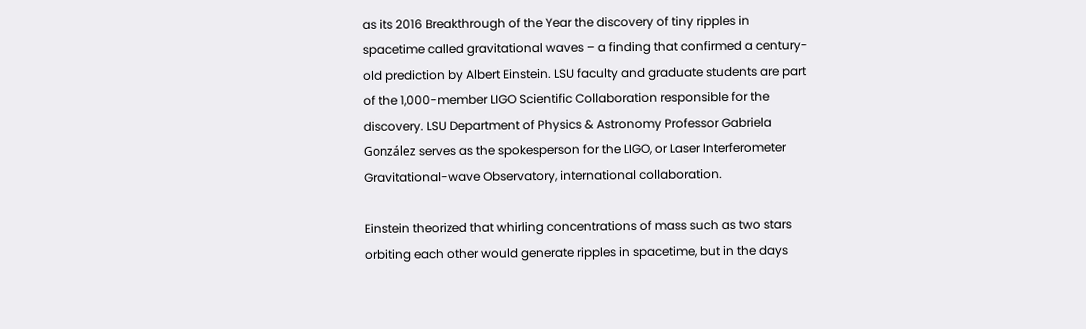as its 2016 Breakthrough of the Year the discovery of tiny ripples in spacetime called gravitational waves – a finding that confirmed a century-old prediction by Albert Einstein. LSU faculty and graduate students are part of the 1,000-member LIGO Scientific Collaboration responsible for the discovery. LSU Department of Physics & Astronomy Professor Gabriela González serves as the spokesperson for the LIGO, or Laser Interferometer Gravitational-wave Observatory, international collaboration.

Einstein theorized that whirling concentrations of mass such as two stars orbiting each other would generate ripples in spacetime, but in the days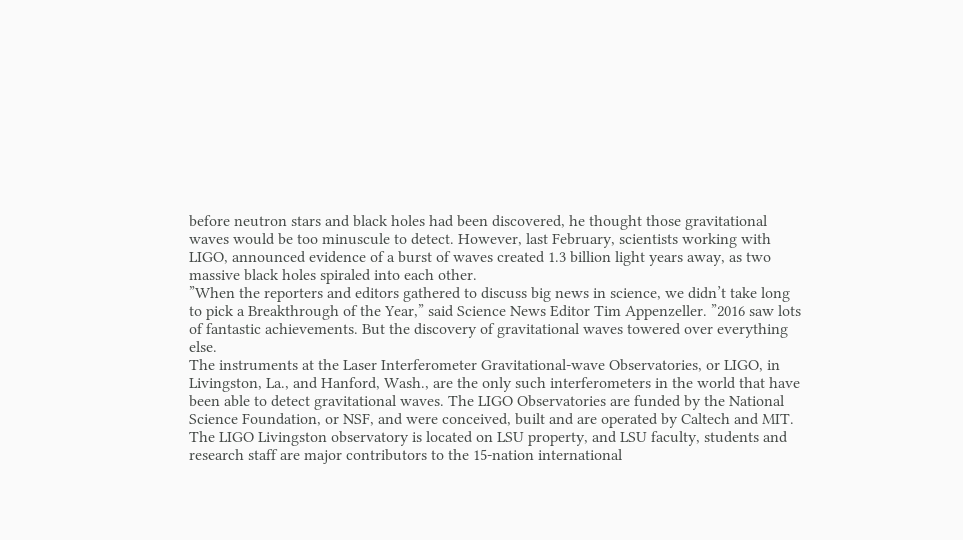before neutron stars and black holes had been discovered, he thought those gravitational waves would be too minuscule to detect. However, last February, scientists working with LIGO, announced evidence of a burst of waves created 1.3 billion light years away, as two massive black holes spiraled into each other.
”When the reporters and editors gathered to discuss big news in science, we didn’t take long to pick a Breakthrough of the Year,” said Science News Editor Tim Appenzeller. ”2016 saw lots of fantastic achievements. But the discovery of gravitational waves towered over everything else.
The instruments at the Laser Interferometer Gravitational-wave Observatories, or LIGO, in Livingston, La., and Hanford, Wash., are the only such interferometers in the world that have been able to detect gravitational waves. The LIGO Observatories are funded by the National Science Foundation, or NSF, and were conceived, built and are operated by Caltech and MIT. The LIGO Livingston observatory is located on LSU property, and LSU faculty, students and research staff are major contributors to the 15-nation international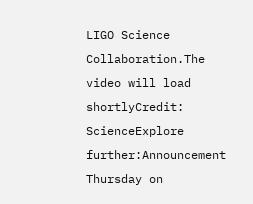LIGO Science Collaboration.The video will load shortlyCredit: ScienceExplore further:Announcement Thursday on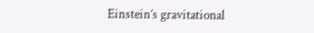Einstein’s gravitational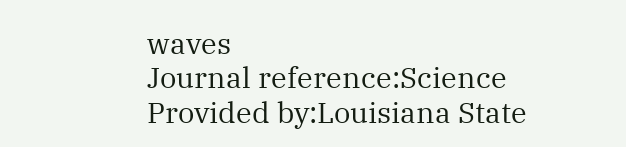waves
Journal reference:Science
Provided by:Louisiana State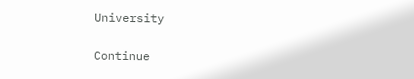University

Continue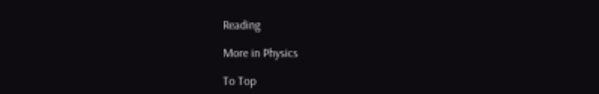Reading

More in Physics

To Top